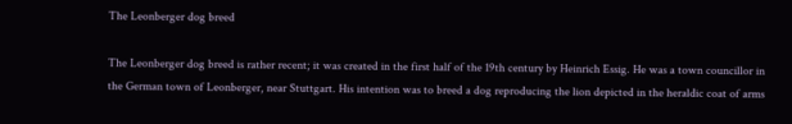The Leonberger dog breed

The Leonberger dog breed is rather recent; it was created in the first half of the 19th century by Heinrich Essig. He was a town councillor in the German town of Leonberger, near Stuttgart. His intention was to breed a dog reproducing the lion depicted in the heraldic coat of arms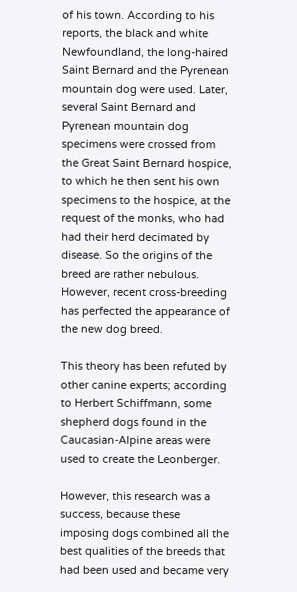of his town. According to his reports, the black and white Newfoundland, the long-haired Saint Bernard and the Pyrenean mountain dog were used. Later, several Saint Bernard and Pyrenean mountain dog specimens were crossed from the Great Saint Bernard hospice, to which he then sent his own specimens to the hospice, at the request of the monks, who had had their herd decimated by disease. So the origins of the breed are rather nebulous. However, recent cross-breeding has perfected the appearance of the new dog breed.

This theory has been refuted by other canine experts; according to Herbert Schiffmann, some shepherd dogs found in the Caucasian-Alpine areas were used to create the Leonberger.

However, this research was a success, because these imposing dogs combined all the best qualities of the breeds that had been used and became very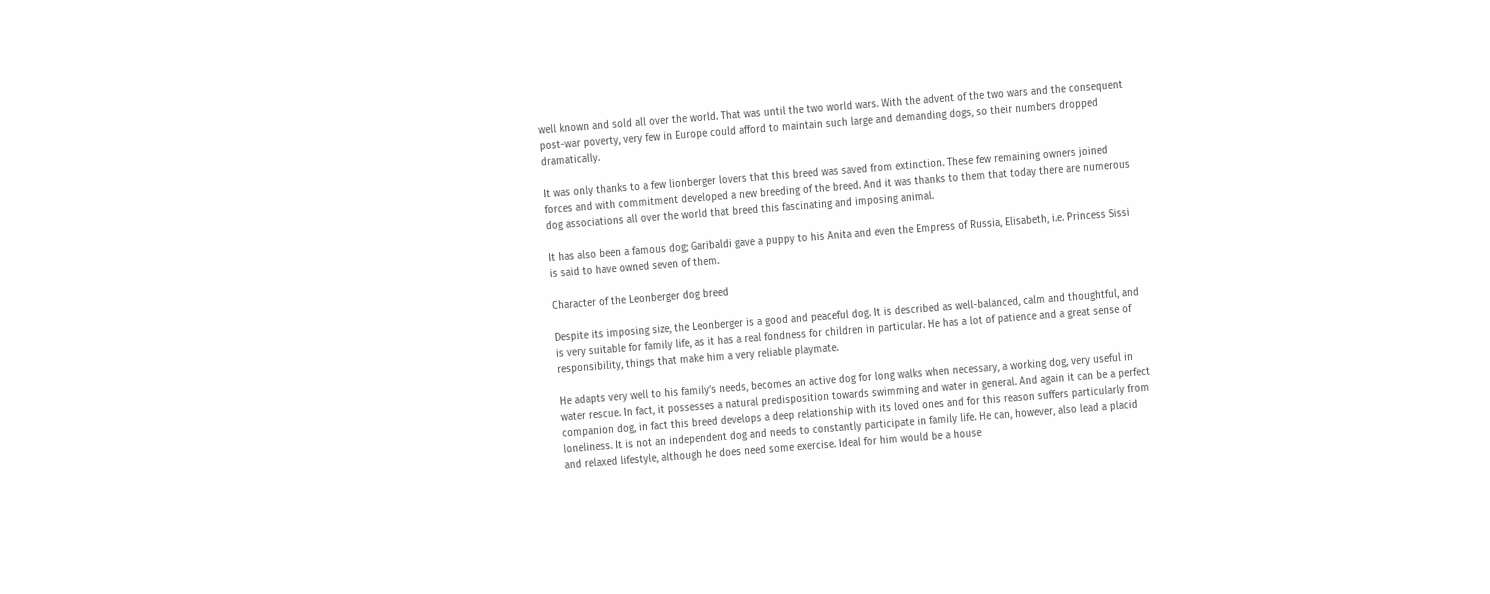well known and sold all over the world. That was until the two world wars. With the advent of the two wars and the consequent post-war poverty, very few in Europe could afford to maintain such large and demanding dogs, so their numbers dropped dramatically.

It was only thanks to a few lionberger lovers that this breed was saved from extinction. These few remaining owners joined forces and with commitment developed a new breeding of the breed. And it was thanks to them that today there are numerous dog associations all over the world that breed this fascinating and imposing animal.

It has also been a famous dog; Garibaldi gave a puppy to his Anita and even the Empress of Russia, Elisabeth, i.e. Princess Sissi is said to have owned seven of them.

Character of the Leonberger dog breed

Despite its imposing size, the Leonberger is a good and peaceful dog. It is described as well-balanced, calm and thoughtful, and is very suitable for family life, as it has a real fondness for children in particular. He has a lot of patience and a great sense of responsibility, things that make him a very reliable playmate.

He adapts very well to his family’s needs, becomes an active dog for long walks when necessary, a working dog, very useful in water rescue. In fact, it possesses a natural predisposition towards swimming and water in general. And again it can be a perfect companion dog, in fact this breed develops a deep relationship with its loved ones and for this reason suffers particularly from loneliness. It is not an independent dog and needs to constantly participate in family life. He can, however, also lead a placid and relaxed lifestyle, although he does need some exercise. Ideal for him would be a house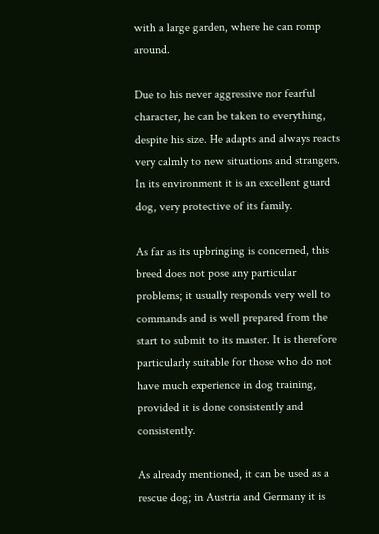with a large garden, where he can romp around.

Due to his never aggressive nor fearful character, he can be taken to everything, despite his size. He adapts and always reacts very calmly to new situations and strangers. In its environment it is an excellent guard dog, very protective of its family.

As far as its upbringing is concerned, this breed does not pose any particular problems; it usually responds very well to commands and is well prepared from the start to submit to its master. It is therefore particularly suitable for those who do not have much experience in dog training, provided it is done consistently and consistently.

As already mentioned, it can be used as a rescue dog; in Austria and Germany it is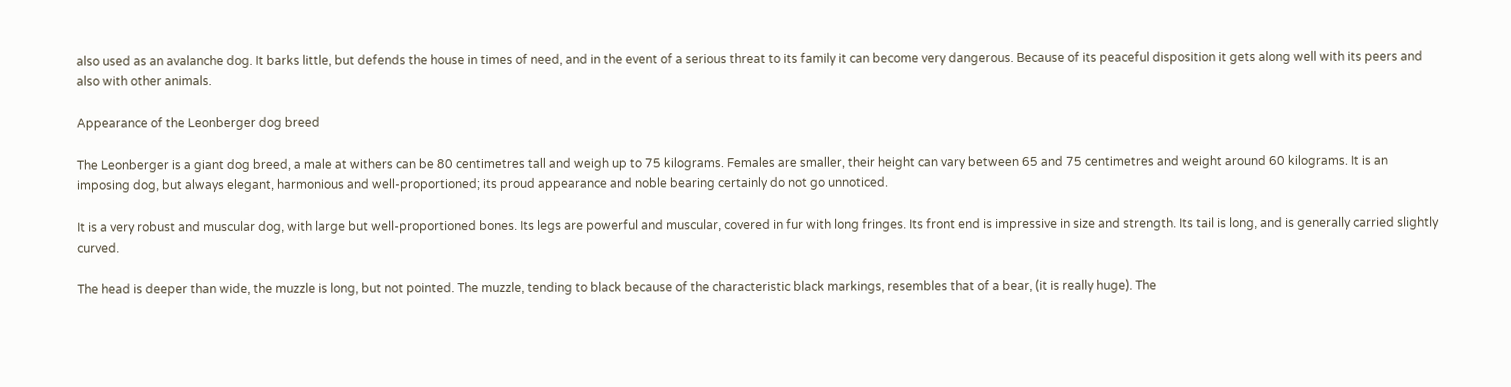also used as an avalanche dog. It barks little, but defends the house in times of need, and in the event of a serious threat to its family it can become very dangerous. Because of its peaceful disposition it gets along well with its peers and also with other animals.

Appearance of the Leonberger dog breed

The Leonberger is a giant dog breed, a male at withers can be 80 centimetres tall and weigh up to 75 kilograms. Females are smaller, their height can vary between 65 and 75 centimetres and weight around 60 kilograms. It is an imposing dog, but always elegant, harmonious and well-proportioned; its proud appearance and noble bearing certainly do not go unnoticed.

It is a very robust and muscular dog, with large but well-proportioned bones. Its legs are powerful and muscular, covered in fur with long fringes. Its front end is impressive in size and strength. Its tail is long, and is generally carried slightly curved.

The head is deeper than wide, the muzzle is long, but not pointed. The muzzle, tending to black because of the characteristic black markings, resembles that of a bear, (it is really huge). The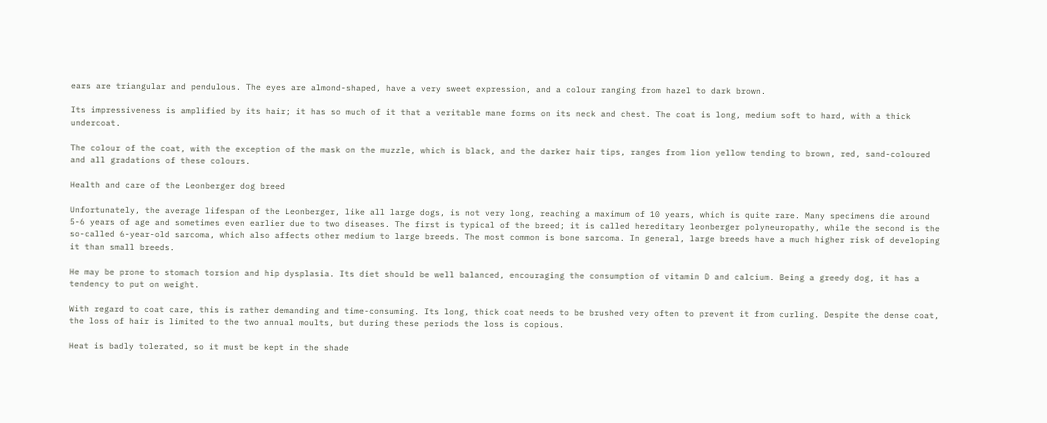ears are triangular and pendulous. The eyes are almond-shaped, have a very sweet expression, and a colour ranging from hazel to dark brown.

Its impressiveness is amplified by its hair; it has so much of it that a veritable mane forms on its neck and chest. The coat is long, medium soft to hard, with a thick undercoat.

The colour of the coat, with the exception of the mask on the muzzle, which is black, and the darker hair tips, ranges from lion yellow tending to brown, red, sand-coloured and all gradations of these colours.

Health and care of the Leonberger dog breed

Unfortunately, the average lifespan of the Leonberger, like all large dogs, is not very long, reaching a maximum of 10 years, which is quite rare. Many specimens die around 5-6 years of age and sometimes even earlier due to two diseases. The first is typical of the breed; it is called hereditary leonberger polyneuropathy, while the second is the so-called 6-year-old sarcoma, which also affects other medium to large breeds. The most common is bone sarcoma. In general, large breeds have a much higher risk of developing it than small breeds.

He may be prone to stomach torsion and hip dysplasia. Its diet should be well balanced, encouraging the consumption of vitamin D and calcium. Being a greedy dog, it has a tendency to put on weight.

With regard to coat care, this is rather demanding and time-consuming. Its long, thick coat needs to be brushed very often to prevent it from curling. Despite the dense coat, the loss of hair is limited to the two annual moults, but during these periods the loss is copious.

Heat is badly tolerated, so it must be kept in the shade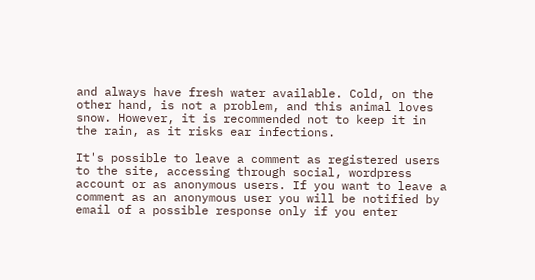and always have fresh water available. Cold, on the other hand, is not a problem, and this animal loves snow. However, it is recommended not to keep it in the rain, as it risks ear infections.

It's possible to leave a comment as registered users to the site, accessing through social, wordpress account or as anonymous users. If you want to leave a comment as an anonymous user you will be notified by email of a possible response only if you enter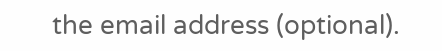the email address (optional).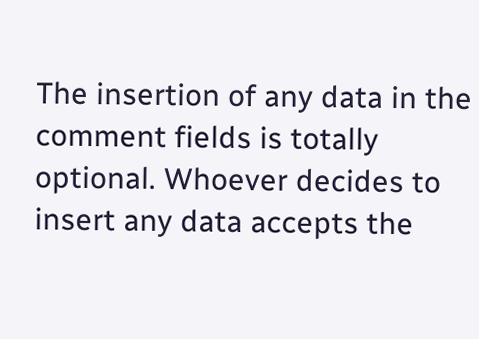The insertion of any data in the comment fields is totally optional. Whoever decides to insert any data accepts the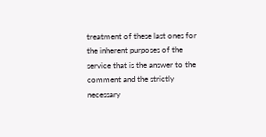treatment of these last ones for the inherent purposes of the service that is the answer to the comment and the strictly necessary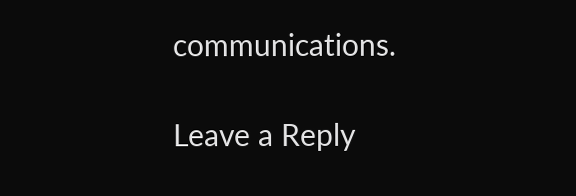communications.

Leave a Reply